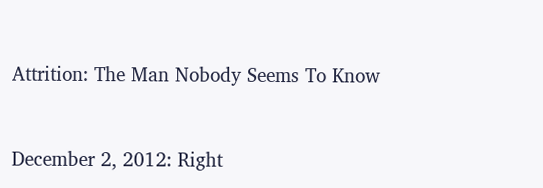Attrition: The Man Nobody Seems To Know


December 2, 2012: Right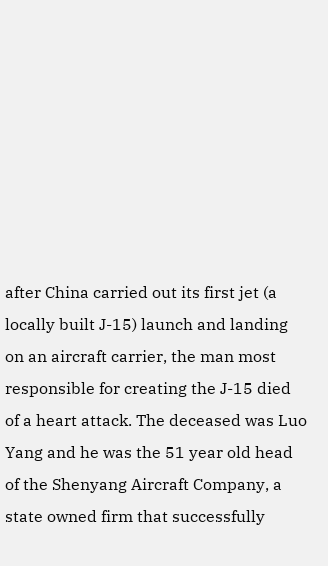after China carried out its first jet (a locally built J-15) launch and landing on an aircraft carrier, the man most responsible for creating the J-15 died of a heart attack. The deceased was Luo Yang and he was the 51 year old head of the Shenyang Aircraft Company, a state owned firm that successfully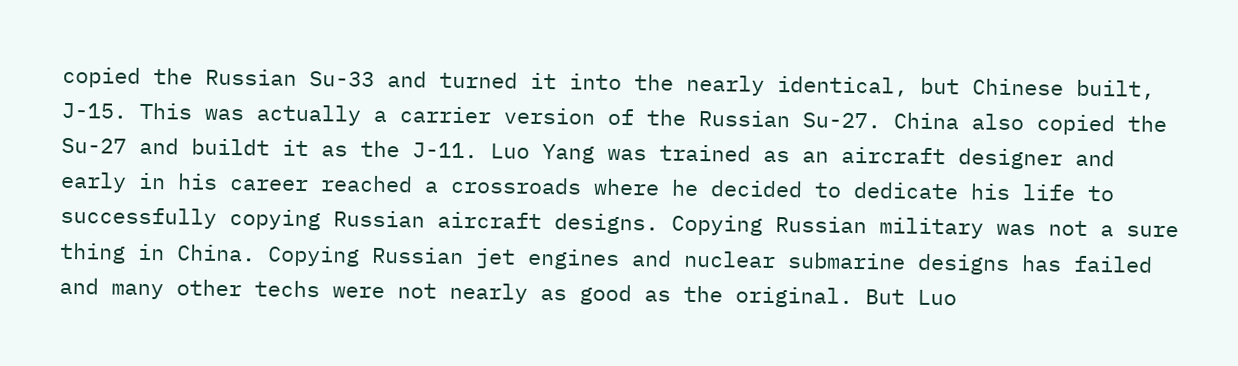copied the Russian Su-33 and turned it into the nearly identical, but Chinese built, J-15. This was actually a carrier version of the Russian Su-27. China also copied the Su-27 and buildt it as the J-11. Luo Yang was trained as an aircraft designer and early in his career reached a crossroads where he decided to dedicate his life to successfully copying Russian aircraft designs. Copying Russian military was not a sure thing in China. Copying Russian jet engines and nuclear submarine designs has failed and many other techs were not nearly as good as the original. But Luo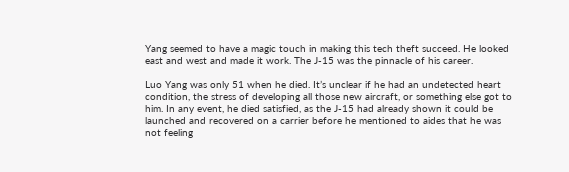Yang seemed to have a magic touch in making this tech theft succeed. He looked east and west and made it work. The J-15 was the pinnacle of his career.

Luo Yang was only 51 when he died. It’s unclear if he had an undetected heart condition, the stress of developing all those new aircraft, or something else got to him. In any event, he died satisfied, as the J-15 had already shown it could be launched and recovered on a carrier before he mentioned to aides that he was not feeling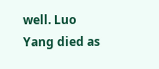well. Luo Yang died as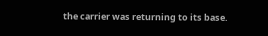the carrier was returning to its base.